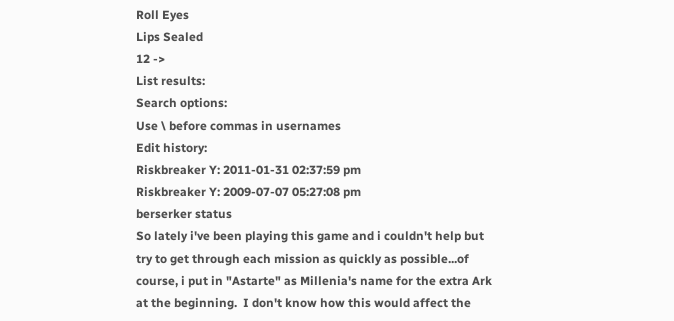Roll Eyes
Lips Sealed
12 ->
List results:
Search options:
Use \ before commas in usernames
Edit history:
Riskbreaker Y: 2011-01-31 02:37:59 pm
Riskbreaker Y: 2009-07-07 05:27:08 pm
berserker status
So lately i've been playing this game and i couldn't help but try to get through each mission as quickly as possible...of course, i put in "Astarte" as Millenia's name for the extra Ark at the beginning.  I don't know how this would affect the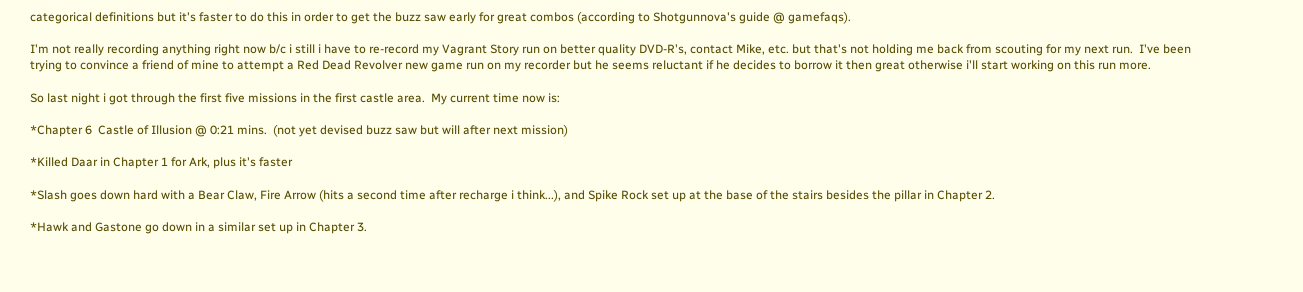categorical definitions but it's faster to do this in order to get the buzz saw early for great combos (according to Shotgunnova's guide @ gamefaqs).

I'm not really recording anything right now b/c i still i have to re-record my Vagrant Story run on better quality DVD-R's, contact Mike, etc. but that's not holding me back from scouting for my next run.  I've been trying to convince a friend of mine to attempt a Red Dead Revolver new game run on my recorder but he seems reluctant if he decides to borrow it then great otherwise i'll start working on this run more.

So last night i got through the first five missions in the first castle area.  My current time now is:

*Chapter 6  Castle of Illusion @ 0:21 mins.  (not yet devised buzz saw but will after next mission)

*Killed Daar in Chapter 1 for Ark, plus it's faster

*Slash goes down hard with a Bear Claw, Fire Arrow (hits a second time after recharge i think...), and Spike Rock set up at the base of the stairs besides the pillar in Chapter 2.

*Hawk and Gastone go down in a similar set up in Chapter 3.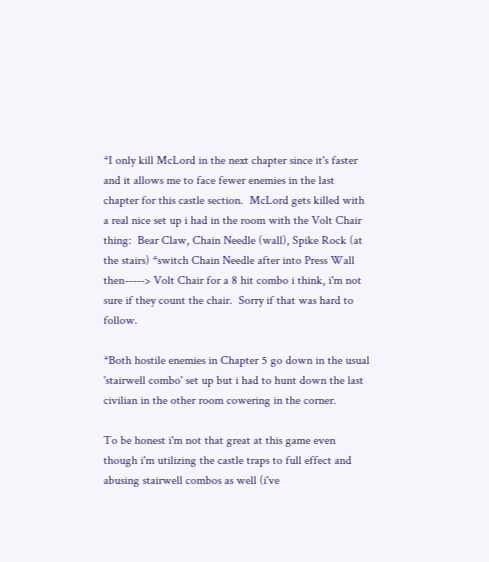*I only kill McLord in the next chapter since it's faster and it allows me to face fewer enemies in the last chapter for this castle section.  McLord gets killed with a real nice set up i had in the room with the Volt Chair thing:  Bear Claw, Chain Needle (wall), Spike Rock (at the stairs) *switch Chain Needle after into Press Wall then-----> Volt Chair for a 8 hit combo i think, i'm not sure if they count the chair.  Sorry if that was hard to follow.

*Both hostile enemies in Chapter 5 go down in the usual 'stairwell combo' set up but i had to hunt down the last civilian in the other room cowering in the corner.

To be honest i'm not that great at this game even though i'm utilizing the castle traps to full effect and abusing stairwell combos as well (i've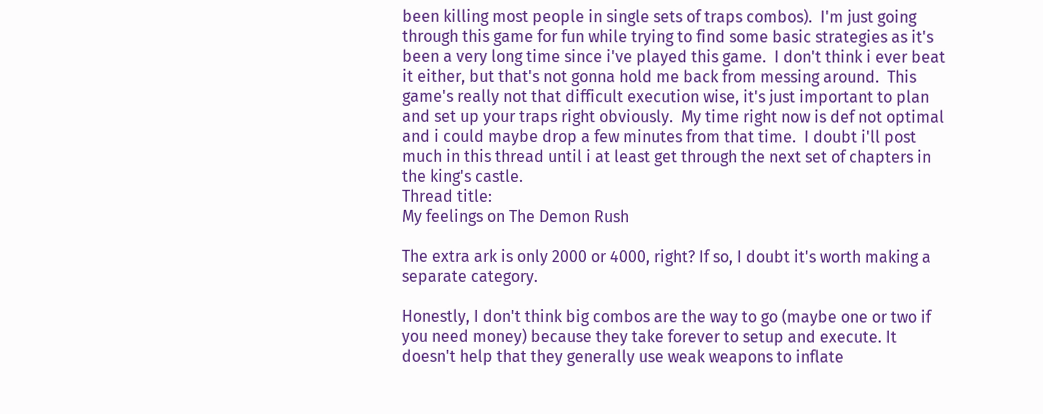been killing most people in single sets of traps combos).  I'm just going through this game for fun while trying to find some basic strategies as it's been a very long time since i've played this game.  I don't think i ever beat it either, but that's not gonna hold me back from messing around.  This game's really not that difficult execution wise, it's just important to plan and set up your traps right obviously.  My time right now is def not optimal and i could maybe drop a few minutes from that time.  I doubt i'll post much in this thread until i at least get through the next set of chapters in the king's castle.
Thread title:
My feelings on The Demon Rush

The extra ark is only 2000 or 4000, right? If so, I doubt it's worth making a separate category.

Honestly, I don't think big combos are the way to go (maybe one or two if you need money) because they take forever to setup and execute. It doesn't help that they generally use weak weapons to inflate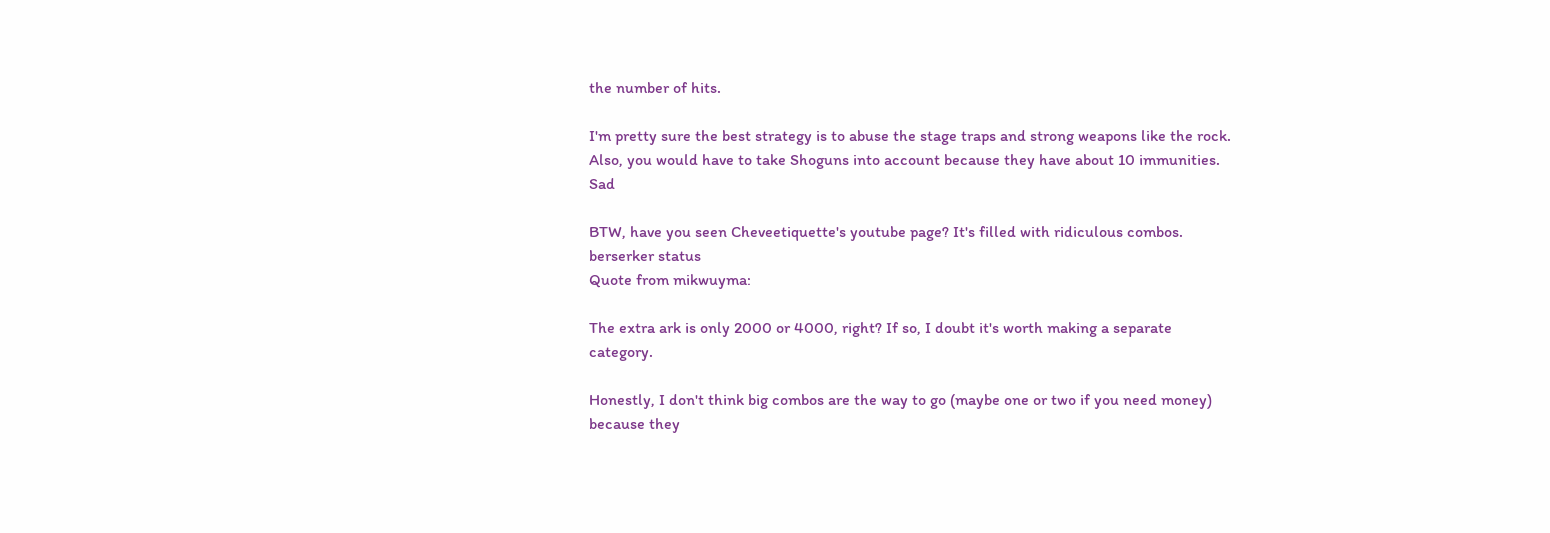the number of hits.

I'm pretty sure the best strategy is to abuse the stage traps and strong weapons like the rock. Also, you would have to take Shoguns into account because they have about 10 immunities. Sad

BTW, have you seen Cheveetiquette's youtube page? It's filled with ridiculous combos.
berserker status
Quote from mikwuyma:

The extra ark is only 2000 or 4000, right? If so, I doubt it's worth making a separate category.

Honestly, I don't think big combos are the way to go (maybe one or two if you need money) because they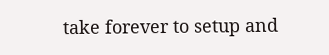take forever to setup and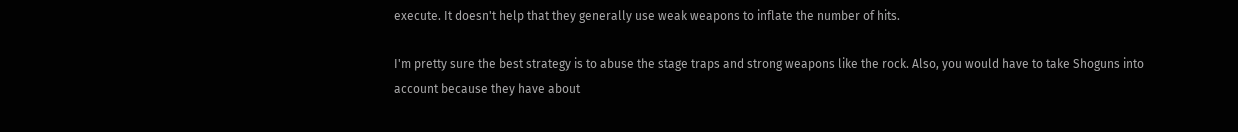execute. It doesn't help that they generally use weak weapons to inflate the number of hits.

I'm pretty sure the best strategy is to abuse the stage traps and strong weapons like the rock. Also, you would have to take Shoguns into account because they have about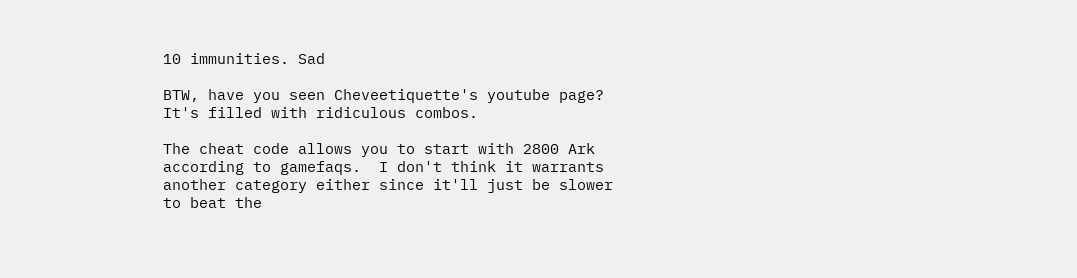10 immunities. Sad

BTW, have you seen Cheveetiquette's youtube page? It's filled with ridiculous combos.

The cheat code allows you to start with 2800 Ark according to gamefaqs.  I don't think it warrants another category either since it'll just be slower to beat the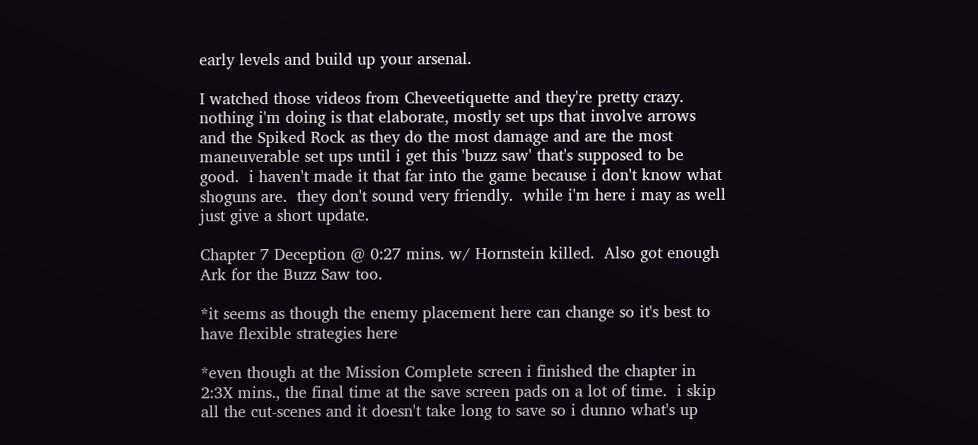early levels and build up your arsenal.

I watched those videos from Cheveetiquette and they're pretty crazy.  nothing i'm doing is that elaborate, mostly set ups that involve arrows and the Spiked Rock as they do the most damage and are the most maneuverable set ups until i get this 'buzz saw' that's supposed to be good.  i haven't made it that far into the game because i don't know what shoguns are.  they don't sound very friendly.  while i'm here i may as well just give a short update.

Chapter 7 Deception @ 0:27 mins. w/ Hornstein killed.  Also got enough Ark for the Buzz Saw too.

*it seems as though the enemy placement here can change so it's best to have flexible strategies here

*even though at the Mission Complete screen i finished the chapter in 2:3X mins., the final time at the save screen pads on a lot of time.  i skip all the cut-scenes and it doesn't take long to save so i dunno what's up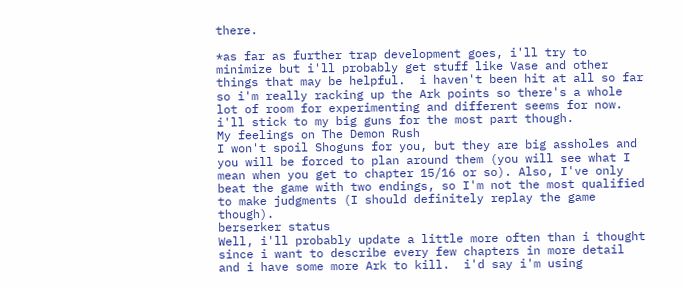there.

*as far as further trap development goes, i'll try to minimize but i'll probably get stuff like Vase and other things that may be helpful.  i haven't been hit at all so far so i'm really racking up the Ark points so there's a whole lot of room for experimenting and different seems for now.  i'll stick to my big guns for the most part though.
My feelings on The Demon Rush
I won't spoil Shoguns for you, but they are big assholes and you will be forced to plan around them (you will see what I mean when you get to chapter 15/16 or so). Also, I've only beat the game with two endings, so I'm not the most qualified to make judgments (I should definitely replay the game though).
berserker status
Well, i'll probably update a little more often than i thought since i want to describe every few chapters in more detail and i have some more Ark to kill.  i'd say i'm using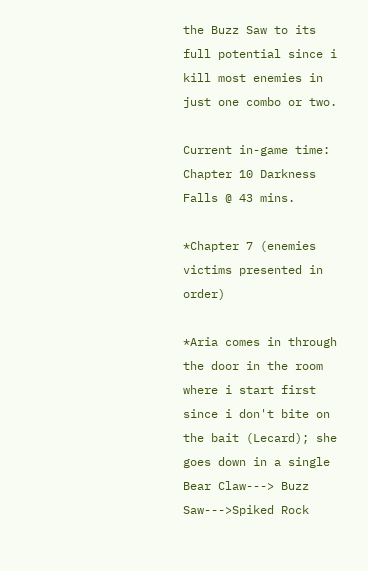the Buzz Saw to its full potential since i kill most enemies in just one combo or two.

Current in-game time:  Chapter 10 Darkness Falls @ 43 mins.

*Chapter 7 (enemies victims presented in order)

*Aria comes in through the door in the room where i start first since i don't bite on the bait (Lecard); she goes down in a single  Bear Claw---> Buzz Saw--->Spiked Rock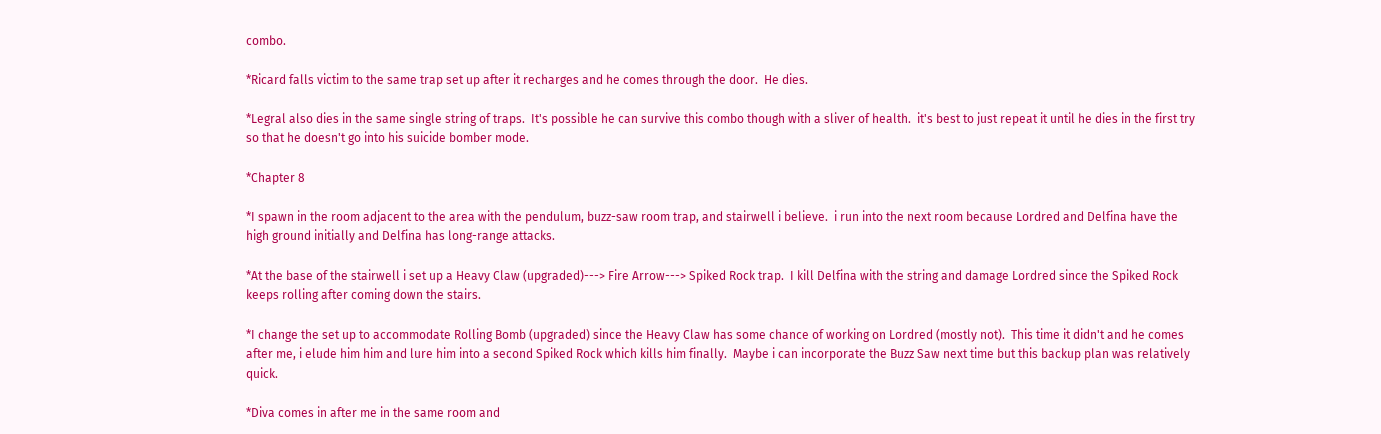combo.

*Ricard falls victim to the same trap set up after it recharges and he comes through the door.  He dies.

*Legral also dies in the same single string of traps.  It's possible he can survive this combo though with a sliver of health.  it's best to just repeat it until he dies in the first try so that he doesn't go into his suicide bomber mode.

*Chapter 8

*I spawn in the room adjacent to the area with the pendulum, buzz-saw room trap, and stairwell i believe.  i run into the next room because Lordred and Delfina have the high ground initially and Delfina has long-range attacks.

*At the base of the stairwell i set up a Heavy Claw (upgraded)---> Fire Arrow---> Spiked Rock trap.  I kill Delfina with the string and damage Lordred since the Spiked Rock keeps rolling after coming down the stairs.

*I change the set up to accommodate Rolling Bomb (upgraded) since the Heavy Claw has some chance of working on Lordred (mostly not).  This time it didn't and he comes after me, i elude him him and lure him into a second Spiked Rock which kills him finally.  Maybe i can incorporate the Buzz Saw next time but this backup plan was relatively quick.

*Diva comes in after me in the same room and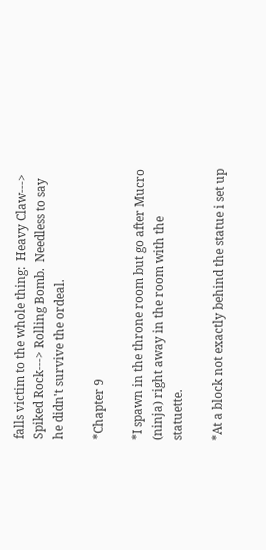falls victim to the whole thing:  Heavy Claw---> Spiked Rock---> Rolling Bomb.  Needless to say he didn't survive the ordeal.

*Chapter 9

*I spawn in the throne room but go after Mucro (ninja) right away in the room with the statuette.

*At a block not exactly behind the statue i set up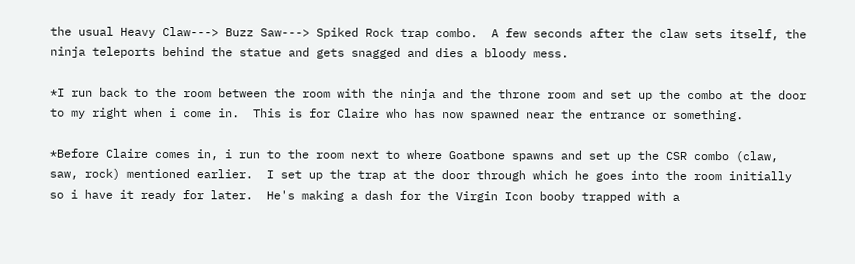the usual Heavy Claw---> Buzz Saw---> Spiked Rock trap combo.  A few seconds after the claw sets itself, the ninja teleports behind the statue and gets snagged and dies a bloody mess.

*I run back to the room between the room with the ninja and the throne room and set up the combo at the door to my right when i come in.  This is for Claire who has now spawned near the entrance or something.

*Before Claire comes in, i run to the room next to where Goatbone spawns and set up the CSR combo (claw, saw, rock) mentioned earlier.  I set up the trap at the door through which he goes into the room initially so i have it ready for later.  He's making a dash for the Virgin Icon booby trapped with a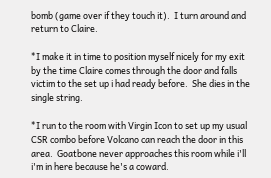bomb (game over if they touch it).  I turn around and return to Claire.

*I make it in time to position myself nicely for my exit by the time Claire comes through the door and falls victim to the set up i had ready before.  She dies in the single string.

*I run to the room with Virgin Icon to set up my usual CSR combo before Volcano can reach the door in this area.  Goatbone never approaches this room while i'll i'm in here because he's a coward.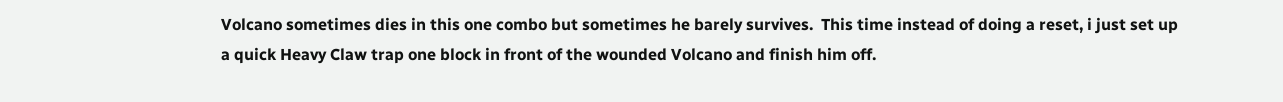Volcano sometimes dies in this one combo but sometimes he barely survives.  This time instead of doing a reset, i just set up a quick Heavy Claw trap one block in front of the wounded Volcano and finish him off.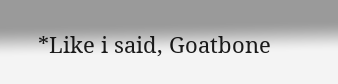*Like i said, Goatbone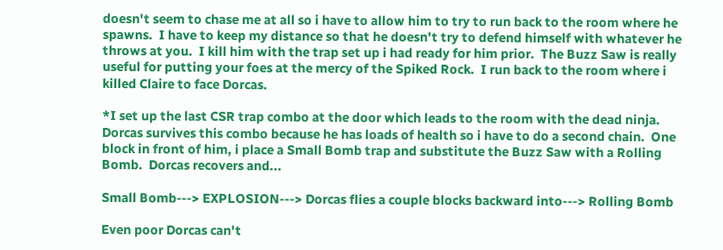doesn't seem to chase me at all so i have to allow him to try to run back to the room where he spawns.  I have to keep my distance so that he doesn't try to defend himself with whatever he throws at you.  I kill him with the trap set up i had ready for him prior.  The Buzz Saw is really useful for putting your foes at the mercy of the Spiked Rock.  I run back to the room where i killed Claire to face Dorcas.

*I set up the last CSR trap combo at the door which leads to the room with the dead ninja.  Dorcas survives this combo because he has loads of health so i have to do a second chain.  One block in front of him, i place a Small Bomb trap and substitute the Buzz Saw with a Rolling Bomb.  Dorcas recovers and...

Small Bomb---> EXPLOSION---> Dorcas flies a couple blocks backward into---> Rolling Bomb

Even poor Dorcas can't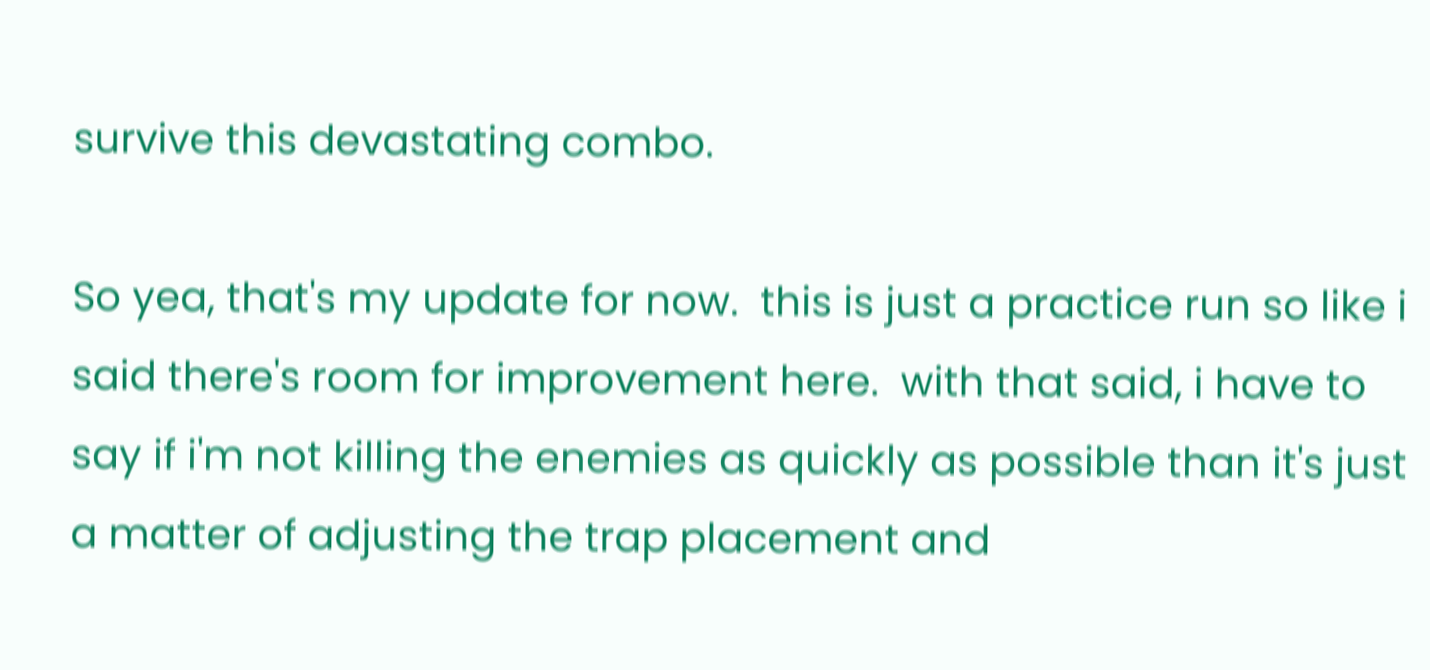survive this devastating combo.

So yea, that's my update for now.  this is just a practice run so like i said there's room for improvement here.  with that said, i have to say if i'm not killing the enemies as quickly as possible than it's just a matter of adjusting the trap placement and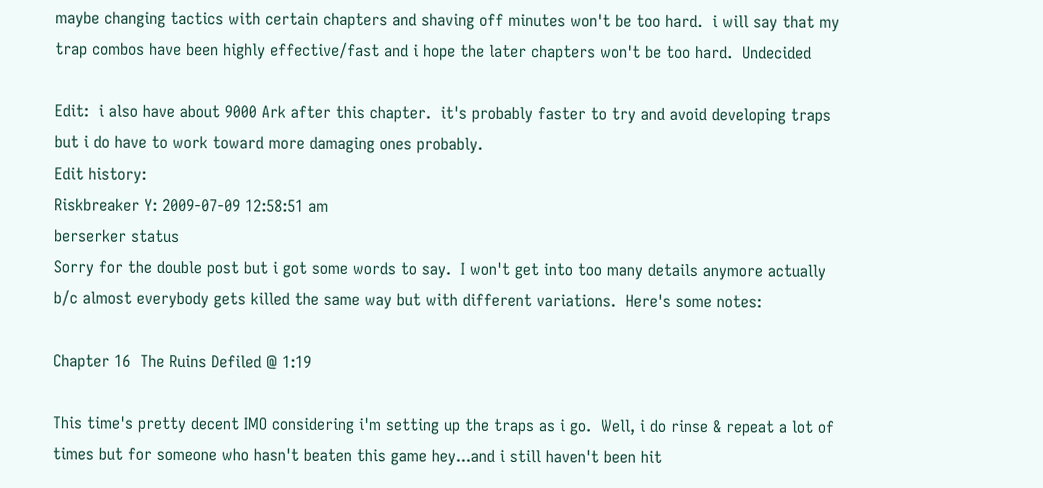maybe changing tactics with certain chapters and shaving off minutes won't be too hard.  i will say that my trap combos have been highly effective/fast and i hope the later chapters won't be too hard.  Undecided

Edit:  i also have about 9000 Ark after this chapter.  it's probably faster to try and avoid developing traps but i do have to work toward more damaging ones probably.
Edit history:
Riskbreaker Y: 2009-07-09 12:58:51 am
berserker status
Sorry for the double post but i got some words to say.  I won't get into too many details anymore actually b/c almost everybody gets killed the same way but with different variations.  Here's some notes:

Chapter 16  The Ruins Defiled @ 1:19

This time's pretty decent IMO considering i'm setting up the traps as i go.  Well, i do rinse & repeat a lot of times but for someone who hasn't beaten this game hey...and i still haven't been hit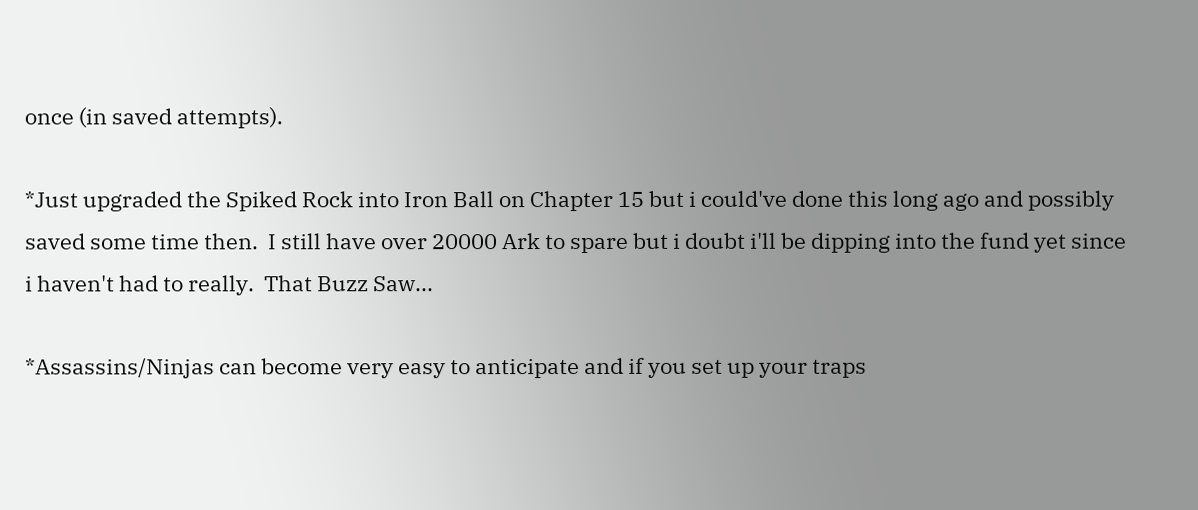once (in saved attempts).

*Just upgraded the Spiked Rock into Iron Ball on Chapter 15 but i could've done this long ago and possibly saved some time then.  I still have over 20000 Ark to spare but i doubt i'll be dipping into the fund yet since i haven't had to really.  That Buzz Saw...

*Assassins/Ninjas can become very easy to anticipate and if you set up your traps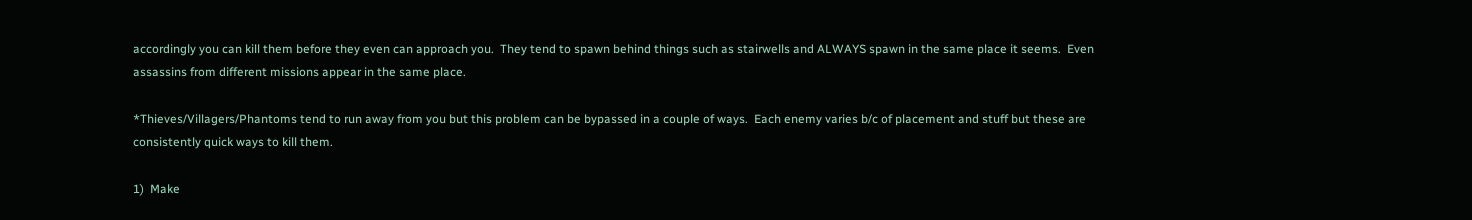accordingly you can kill them before they even can approach you.  They tend to spawn behind things such as stairwells and ALWAYS spawn in the same place it seems.  Even assassins from different missions appear in the same place.

*Thieves/Villagers/Phantoms tend to run away from you but this problem can be bypassed in a couple of ways.  Each enemy varies b/c of placement and stuff but these are consistently quick ways to kill them.

1)  Make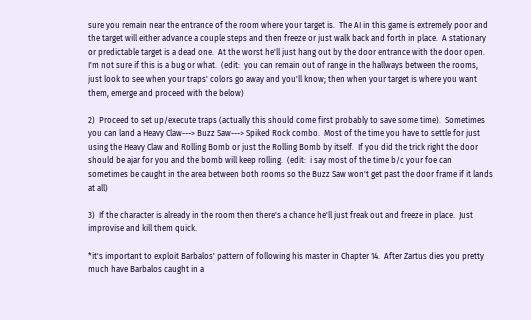sure you remain near the entrance of the room where your target is.  The AI in this game is extremely poor and the target will either advance a couple steps and then freeze or just walk back and forth in place.  A stationary or predictable target is a dead one.  At the worst he'll just hang out by the door entrance with the door open.  I'm not sure if this is a bug or what.  (edit:  you can remain out of range in the hallways between the rooms, just look to see when your traps' colors go away and you'll know; then when your target is where you want them, emerge and proceed with the below)

2)  Proceed to set up/execute traps (actually this should come first probably to save some time).  Sometimes you can land a Heavy Claw---> Buzz Saw---> Spiked Rock combo.  Most of the time you have to settle for just using the Heavy Claw and Rolling Bomb or just the Rolling Bomb by itself.  If you did the trick right the door should be ajar for you and the bomb will keep rolling.  (edit:  i say most of the time b/c your foe can sometimes be caught in the area between both rooms so the Buzz Saw won't get past the door frame if it lands at all)

3)  If the character is already in the room then there's a chance he'll just freak out and freeze in place.  Just improvise and kill them quick.

*it's important to exploit Barbalos' pattern of following his master in Chapter 14.  After Zartus dies you pretty much have Barbalos caught in a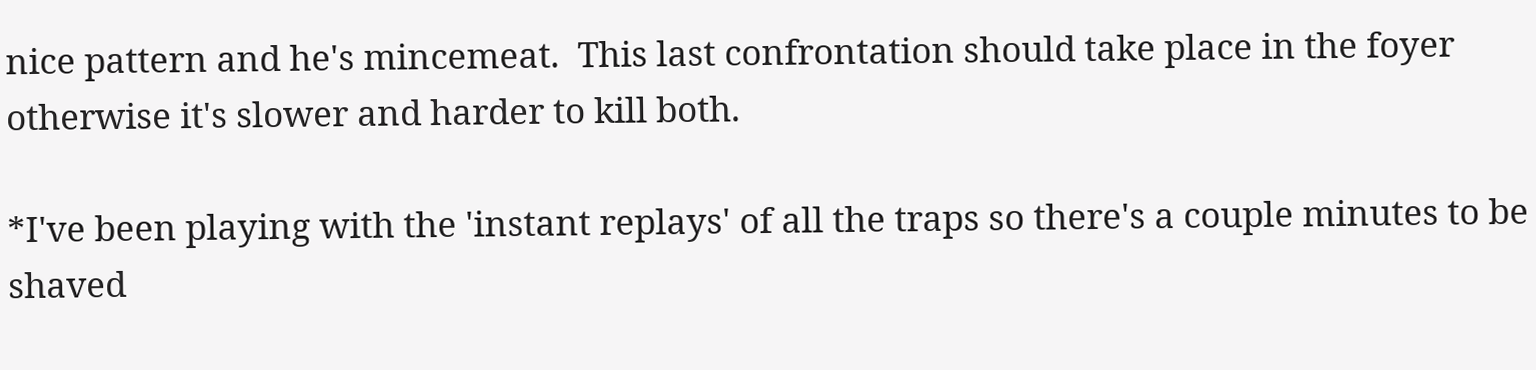nice pattern and he's mincemeat.  This last confrontation should take place in the foyer otherwise it's slower and harder to kill both.

*I've been playing with the 'instant replays' of all the traps so there's a couple minutes to be shaved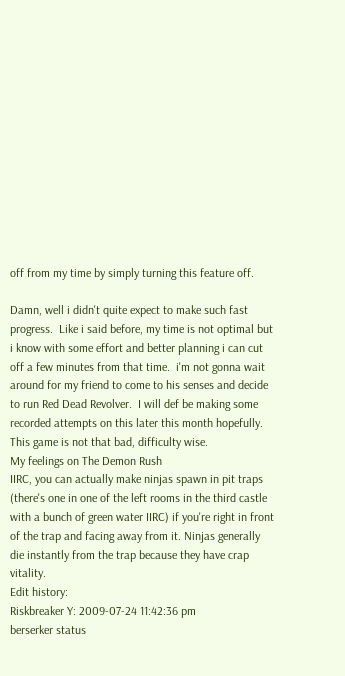off from my time by simply turning this feature off.

Damn, well i didn't quite expect to make such fast progress.  Like i said before, my time is not optimal but i know with some effort and better planning i can cut off a few minutes from that time.  i'm not gonna wait around for my friend to come to his senses and decide to run Red Dead Revolver.  I will def be making some recorded attempts on this later this month hopefully.  This game is not that bad, difficulty wise.
My feelings on The Demon Rush
IIRC, you can actually make ninjas spawn in pit traps (there's one in one of the left rooms in the third castle with a bunch of green water IIRC) if you're right in front of the trap and facing away from it. Ninjas generally die instantly from the trap because they have crap vitality.
Edit history:
Riskbreaker Y: 2009-07-24 11:42:36 pm
berserker status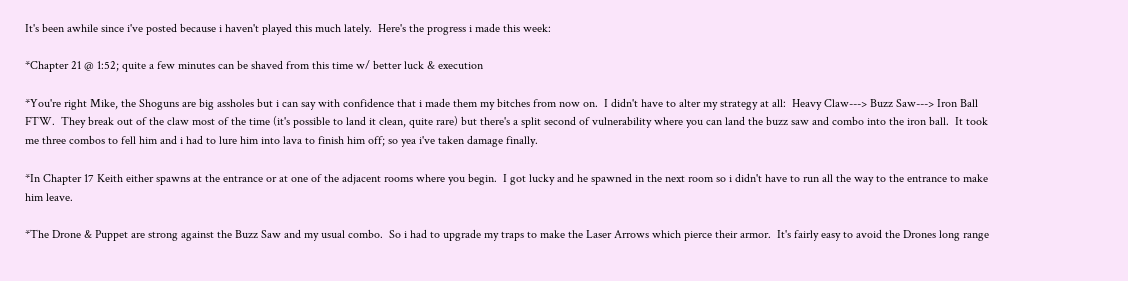It's been awhile since i've posted because i haven't played this much lately.  Here's the progress i made this week:

*Chapter 21 @ 1:52; quite a few minutes can be shaved from this time w/ better luck & execution

*You're right Mike, the Shoguns are big assholes but i can say with confidence that i made them my bitches from now on.  I didn't have to alter my strategy at all:  Heavy Claw---> Buzz Saw---> Iron Ball FTW.  They break out of the claw most of the time (it's possible to land it clean, quite rare) but there's a split second of vulnerability where you can land the buzz saw and combo into the iron ball.  It took me three combos to fell him and i had to lure him into lava to finish him off; so yea i've taken damage finally.

*In Chapter 17 Keith either spawns at the entrance or at one of the adjacent rooms where you begin.  I got lucky and he spawned in the next room so i didn't have to run all the way to the entrance to make him leave.

*The Drone & Puppet are strong against the Buzz Saw and my usual combo.  So i had to upgrade my traps to make the Laser Arrows which pierce their armor.  It's fairly easy to avoid the Drones long range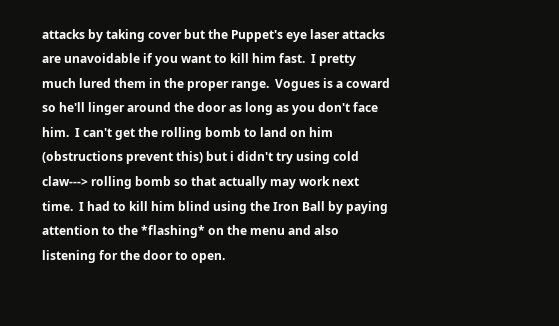attacks by taking cover but the Puppet's eye laser attacks are unavoidable if you want to kill him fast.  I pretty much lured them in the proper range.  Vogues is a coward so he'll linger around the door as long as you don't face him.  I can't get the rolling bomb to land on him (obstructions prevent this) but i didn't try using cold claw---> rolling bomb so that actually may work next time.  I had to kill him blind using the Iron Ball by paying attention to the *flashing* on the menu and also listening for the door to open.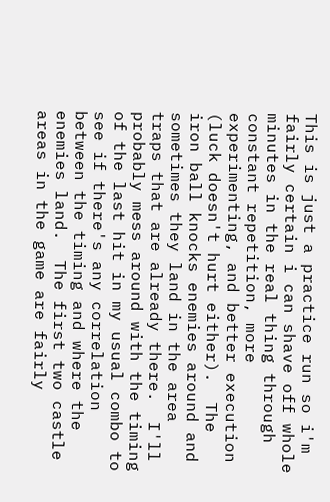This is just a practice run so i'm fairly certain i can shave off whole minutes in the real thing through constant repetition, more experimenting, and better execution (luck doesn't hurt either).  The iron ball knocks enemies around and sometimes they land in the area traps that are already there.  I'll probably mess around with the timing of the last hit in my usual combo to see if there's any correlation between the timing and where the enemies land.  The first two castle areas in the game are fairly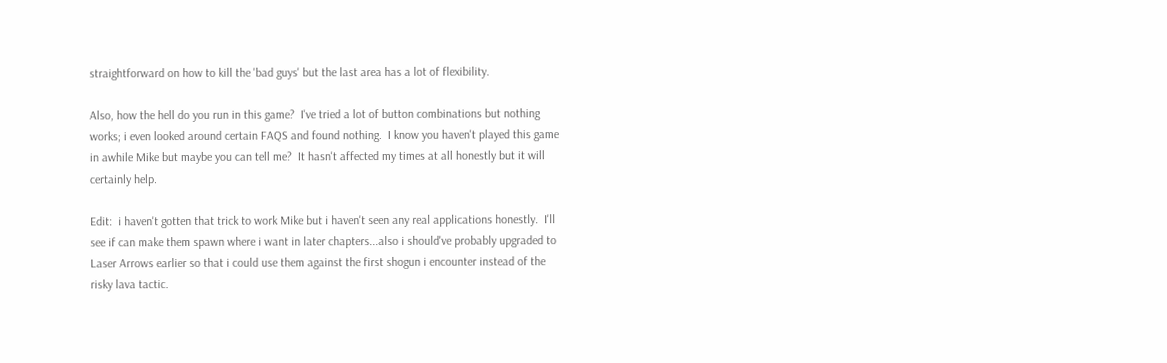straightforward on how to kill the 'bad guys' but the last area has a lot of flexibility.

Also, how the hell do you run in this game?  I've tried a lot of button combinations but nothing works; i even looked around certain FAQS and found nothing.  I know you haven't played this game in awhile Mike but maybe you can tell me?  It hasn't affected my times at all honestly but it will certainly help.

Edit:  i haven't gotten that trick to work Mike but i haven't seen any real applications honestly.  I'll see if can make them spawn where i want in later chapters...also i should've probably upgraded to Laser Arrows earlier so that i could use them against the first shogun i encounter instead of the risky lava tactic.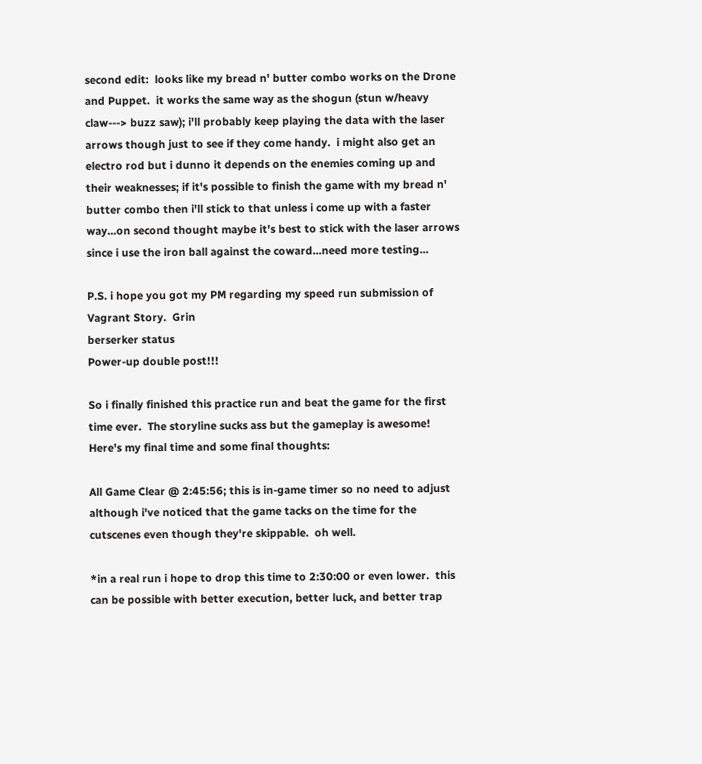second edit:  looks like my bread n' butter combo works on the Drone and Puppet.  it works the same way as the shogun (stun w/heavy claw---> buzz saw); i'll probably keep playing the data with the laser arrows though just to see if they come handy.  i might also get an electro rod but i dunno it depends on the enemies coming up and their weaknesses; if it's possible to finish the game with my bread n' butter combo then i'll stick to that unless i come up with a faster way...on second thought maybe it's best to stick with the laser arrows since i use the iron ball against the coward...need more testing...

P.S. i hope you got my PM regarding my speed run submission of Vagrant Story.  Grin
berserker status
Power-up double post!!!

So i finally finished this practice run and beat the game for the first time ever.  The storyline sucks ass but the gameplay is awesome!  Here's my final time and some final thoughts:

All Game Clear @ 2:45:56; this is in-game timer so no need to adjust although i've noticed that the game tacks on the time for the cutscenes even though they're skippable.  oh well.

*in a real run i hope to drop this time to 2:30:00 or even lower.  this can be possible with better execution, better luck, and better trap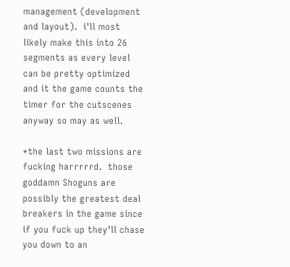management (development and layout).  i'll most likely make this into 26 segments as every level can be pretty optimized and it the game counts the timer for the cutscenes anyway so may as well.

*the last two missions are fucking harrrrrd.  those goddamn Shoguns are possibly the greatest deal breakers in the game since if you fuck up they'll chase you down to an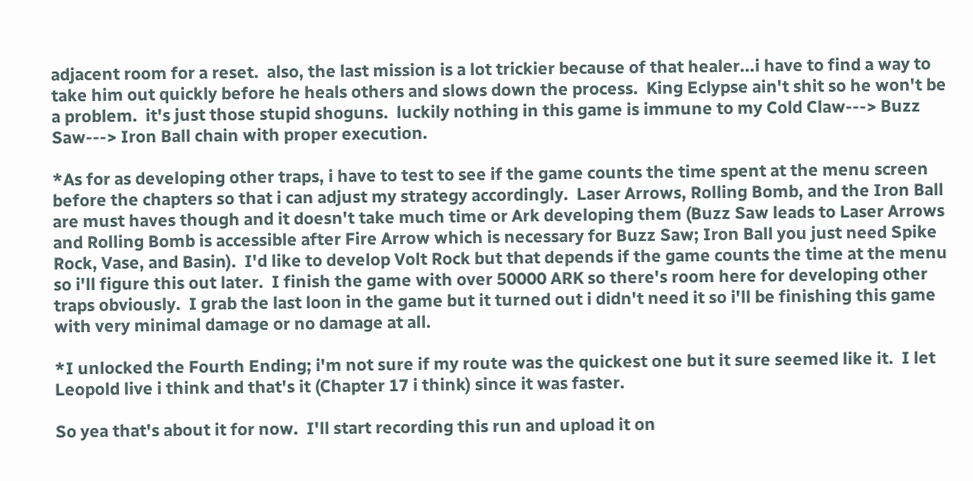adjacent room for a reset.  also, the last mission is a lot trickier because of that healer...i have to find a way to take him out quickly before he heals others and slows down the process.  King Eclypse ain't shit so he won't be a problem.  it's just those stupid shoguns.  luckily nothing in this game is immune to my Cold Claw---> Buzz Saw---> Iron Ball chain with proper execution.

*As for as developing other traps, i have to test to see if the game counts the time spent at the menu screen before the chapters so that i can adjust my strategy accordingly.  Laser Arrows, Rolling Bomb, and the Iron Ball are must haves though and it doesn't take much time or Ark developing them (Buzz Saw leads to Laser Arrows and Rolling Bomb is accessible after Fire Arrow which is necessary for Buzz Saw; Iron Ball you just need Spike Rock, Vase, and Basin).  I'd like to develop Volt Rock but that depends if the game counts the time at the menu so i'll figure this out later.  I finish the game with over 50000 ARK so there's room here for developing other traps obviously.  I grab the last loon in the game but it turned out i didn't need it so i'll be finishing this game with very minimal damage or no damage at all.

*I unlocked the Fourth Ending; i'm not sure if my route was the quickest one but it sure seemed like it.  I let Leopold live i think and that's it (Chapter 17 i think) since it was faster.

So yea that's about it for now.  I'll start recording this run and upload it on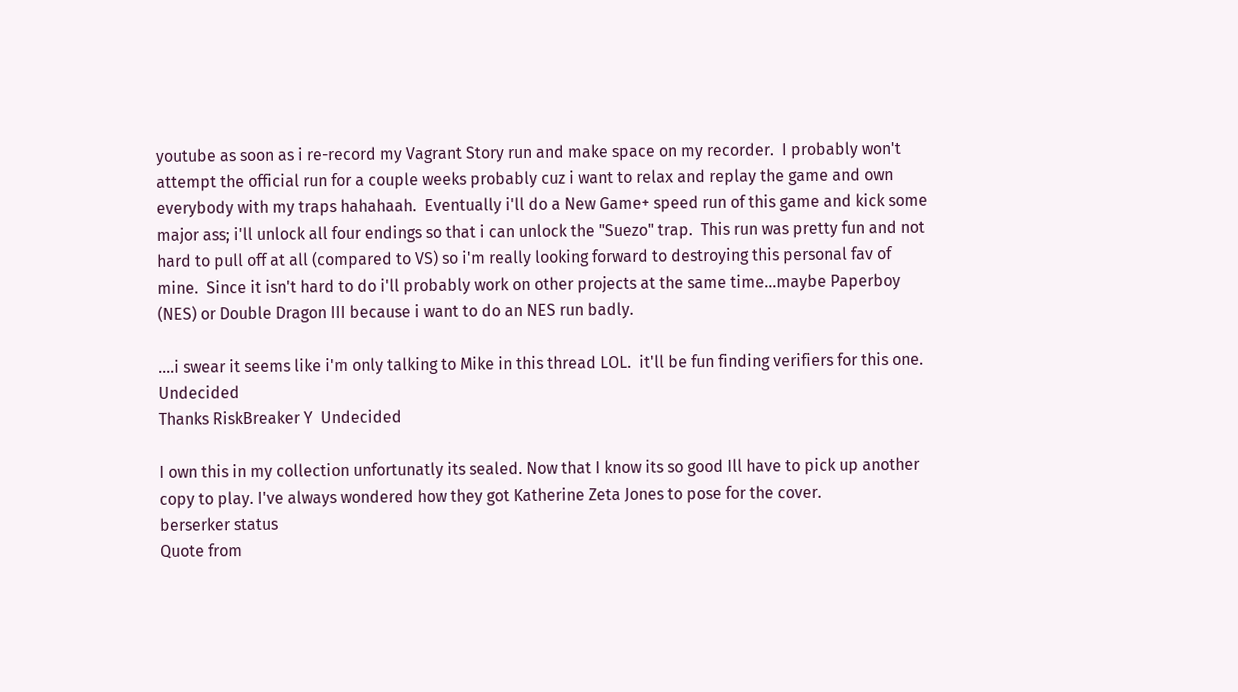youtube as soon as i re-record my Vagrant Story run and make space on my recorder.  I probably won't attempt the official run for a couple weeks probably cuz i want to relax and replay the game and own everybody with my traps hahahaah.  Eventually i'll do a New Game+ speed run of this game and kick some major ass; i'll unlock all four endings so that i can unlock the "Suezo" trap.  This run was pretty fun and not hard to pull off at all (compared to VS) so i'm really looking forward to destroying this personal fav of mine.  Since it isn't hard to do i'll probably work on other projects at the same time...maybe Paperboy (NES) or Double Dragon III because i want to do an NES run badly.

....i swear it seems like i'm only talking to Mike in this thread LOL.  it'll be fun finding verifiers for this one.  Undecided
Thanks RiskBreaker Y  Undecided

I own this in my collection unfortunatly its sealed. Now that I know its so good Ill have to pick up another copy to play. I've always wondered how they got Katherine Zeta Jones to pose for the cover.
berserker status
Quote from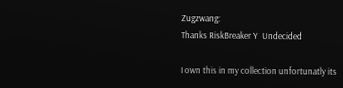Zugzwang:
Thanks RiskBreaker Y  Undecided

I own this in my collection unfortunatly its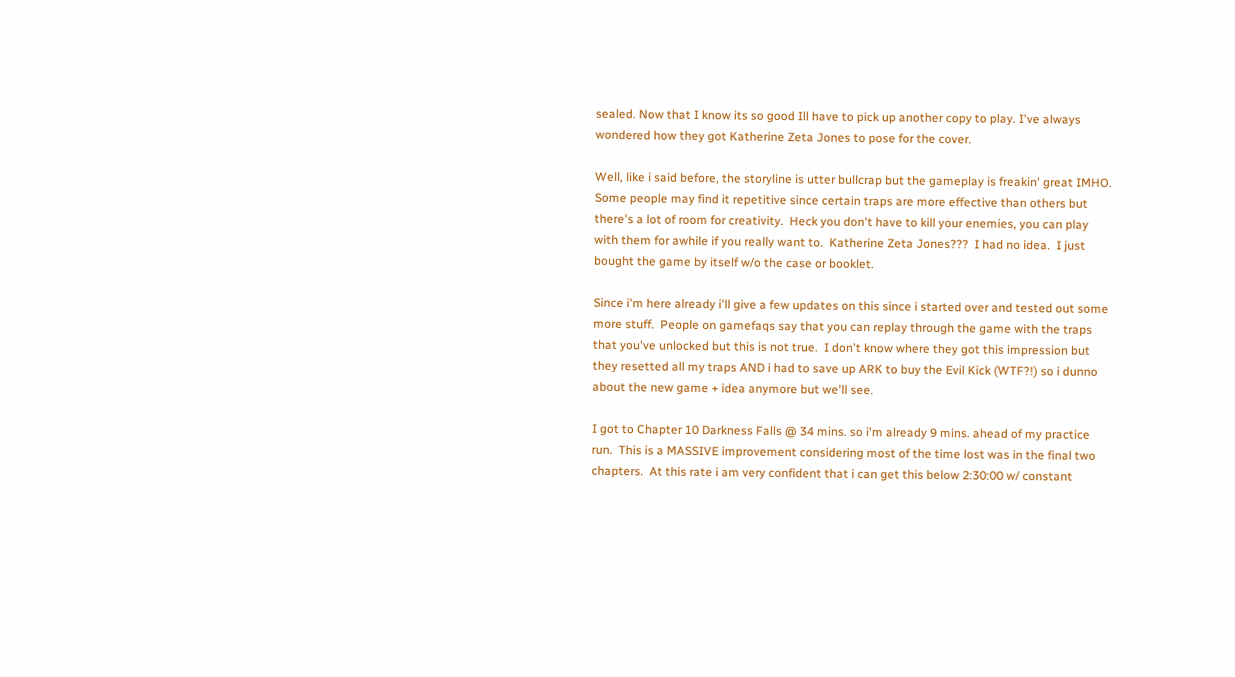sealed. Now that I know its so good Ill have to pick up another copy to play. I've always wondered how they got Katherine Zeta Jones to pose for the cover.

Well, like i said before, the storyline is utter bullcrap but the gameplay is freakin' great IMHO.  Some people may find it repetitive since certain traps are more effective than others but there's a lot of room for creativity.  Heck you don't have to kill your enemies, you can play with them for awhile if you really want to.  Katherine Zeta Jones???  I had no idea.  I just bought the game by itself w/o the case or booklet.

Since i'm here already i'll give a few updates on this since i started over and tested out some more stuff.  People on gamefaqs say that you can replay through the game with the traps that you've unlocked but this is not true.  I don't know where they got this impression but they resetted all my traps AND i had to save up ARK to buy the Evil Kick (WTF?!) so i dunno about the new game + idea anymore but we'll see.

I got to Chapter 10 Darkness Falls @ 34 mins. so i'm already 9 mins. ahead of my practice run.  This is a MASSIVE improvement considering most of the time lost was in the final two chapters.  At this rate i am very confident that i can get this below 2:30:00 w/ constant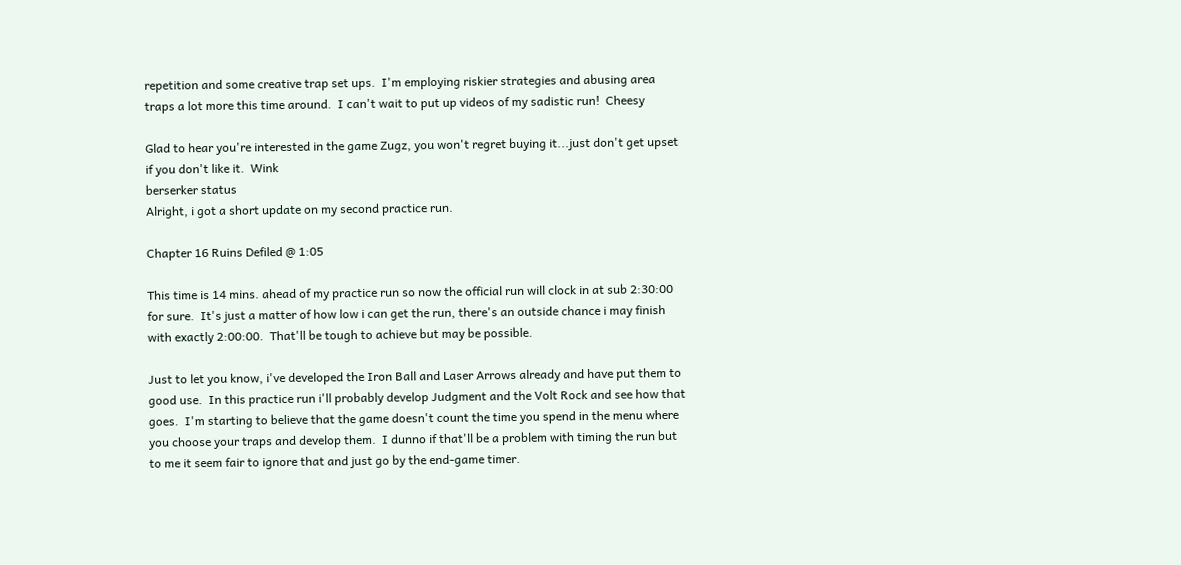repetition and some creative trap set ups.  I'm employing riskier strategies and abusing area traps a lot more this time around.  I can't wait to put up videos of my sadistic run!  Cheesy

Glad to hear you're interested in the game Zugz, you won't regret buying it...just don't get upset if you don't like it.  Wink
berserker status
Alright, i got a short update on my second practice run.

Chapter 16 Ruins Defiled @ 1:05

This time is 14 mins. ahead of my practice run so now the official run will clock in at sub 2:30:00 for sure.  It's just a matter of how low i can get the run, there's an outside chance i may finish with exactly 2:00:00.  That'll be tough to achieve but may be possible.

Just to let you know, i've developed the Iron Ball and Laser Arrows already and have put them to good use.  In this practice run i'll probably develop Judgment and the Volt Rock and see how that goes.  I'm starting to believe that the game doesn't count the time you spend in the menu where you choose your traps and develop them.  I dunno if that'll be a problem with timing the run but to me it seem fair to ignore that and just go by the end-game timer.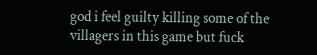god i feel guilty killing some of the villagers in this game but fuck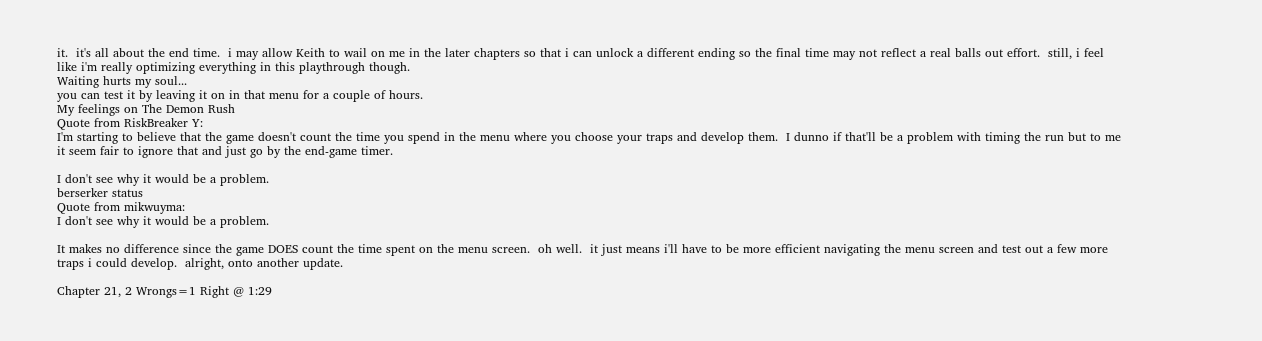it.  it's all about the end time.  i may allow Keith to wail on me in the later chapters so that i can unlock a different ending so the final time may not reflect a real balls out effort.  still, i feel like i'm really optimizing everything in this playthrough though.
Waiting hurts my soul...
you can test it by leaving it on in that menu for a couple of hours.
My feelings on The Demon Rush
Quote from RiskBreaker Y:
I'm starting to believe that the game doesn't count the time you spend in the menu where you choose your traps and develop them.  I dunno if that'll be a problem with timing the run but to me it seem fair to ignore that and just go by the end-game timer.

I don't see why it would be a problem.
berserker status
Quote from mikwuyma:
I don't see why it would be a problem.

It makes no difference since the game DOES count the time spent on the menu screen.  oh well.  it just means i'll have to be more efficient navigating the menu screen and test out a few more traps i could develop.  alright, onto another update.

Chapter 21, 2 Wrongs=1 Right @ 1:29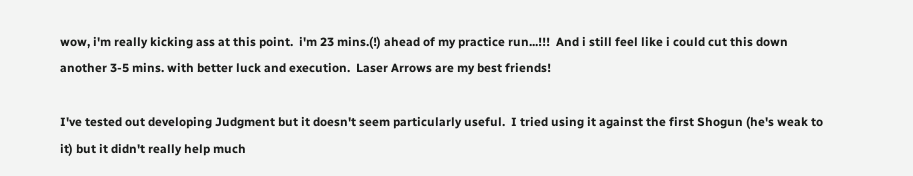wow, i'm really kicking ass at this point.  i'm 23 mins.(!) ahead of my practice run...!!!  And i still feel like i could cut this down another 3-5 mins. with better luck and execution.  Laser Arrows are my best friends!

I've tested out developing Judgment but it doesn't seem particularly useful.  I tried using it against the first Shogun (he's weak to it) but it didn't really help much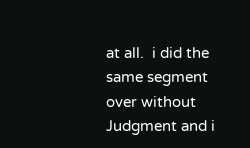at all.  i did the same segment over without Judgment and i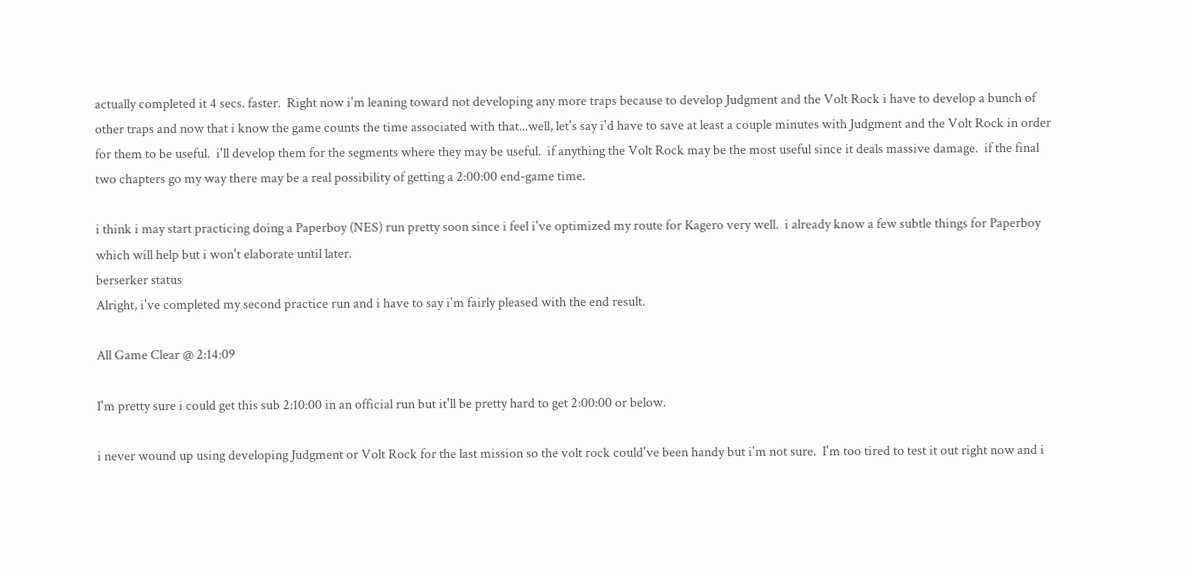actually completed it 4 secs. faster.  Right now i'm leaning toward not developing any more traps because to develop Judgment and the Volt Rock i have to develop a bunch of other traps and now that i know the game counts the time associated with that...well, let's say i'd have to save at least a couple minutes with Judgment and the Volt Rock in order for them to be useful.  i'll develop them for the segments where they may be useful.  if anything the Volt Rock may be the most useful since it deals massive damage.  if the final two chapters go my way there may be a real possibility of getting a 2:00:00 end-game time.

i think i may start practicing doing a Paperboy (NES) run pretty soon since i feel i've optimized my route for Kagero very well.  i already know a few subtle things for Paperboy which will help but i won't elaborate until later.
berserker status
Alright, i've completed my second practice run and i have to say i'm fairly pleased with the end result.

All Game Clear @ 2:14:09

I'm pretty sure i could get this sub 2:10:00 in an official run but it'll be pretty hard to get 2:00:00 or below.

i never wound up using developing Judgment or Volt Rock for the last mission so the volt rock could've been handy but i'm not sure.  I'm too tired to test it out right now and i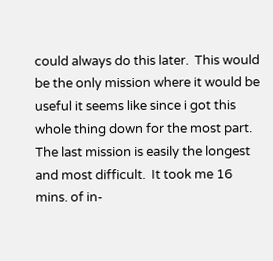could always do this later.  This would be the only mission where it would be useful it seems like since i got this whole thing down for the most part.  The last mission is easily the longest and most difficult.  It took me 16 mins. of in-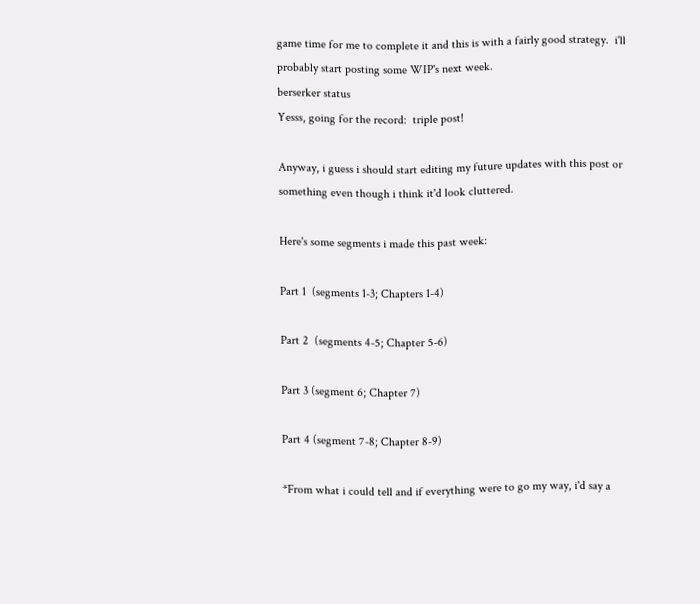game time for me to complete it and this is with a fairly good strategy.  i'll probably start posting some WIP's next week.
berserker status
Yesss, going for the record:  triple post!

Anyway, i guess i should start editing my future updates with this post or something even though i think it'd look cluttered.

Here's some segments i made this past week:

Part 1  (segments 1-3; Chapters 1-4)

Part 2  (segments 4-5; Chapter 5-6)

Part 3 (segment 6; Chapter 7)

Part 4 (segment 7-8; Chapter 8-9)

*From what i could tell and if everything were to go my way, i'd say a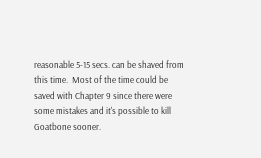reasonable 5-15 secs. can be shaved from this time.  Most of the time could be saved with Chapter 9 since there were some mistakes and it's possible to kill Goatbone sooner.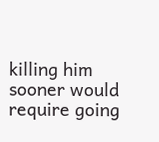killing him sooner would require going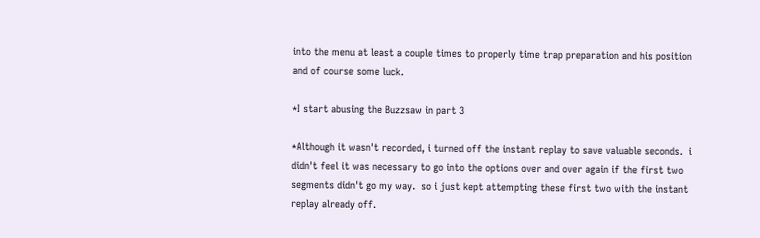into the menu at least a couple times to properly time trap preparation and his position and of course some luck.

*I start abusing the Buzzsaw in part 3

*Although it wasn't recorded, i turned off the instant replay to save valuable seconds.  i didn't feel it was necessary to go into the options over and over again if the first two segments didn't go my way.  so i just kept attempting these first two with the instant replay already off.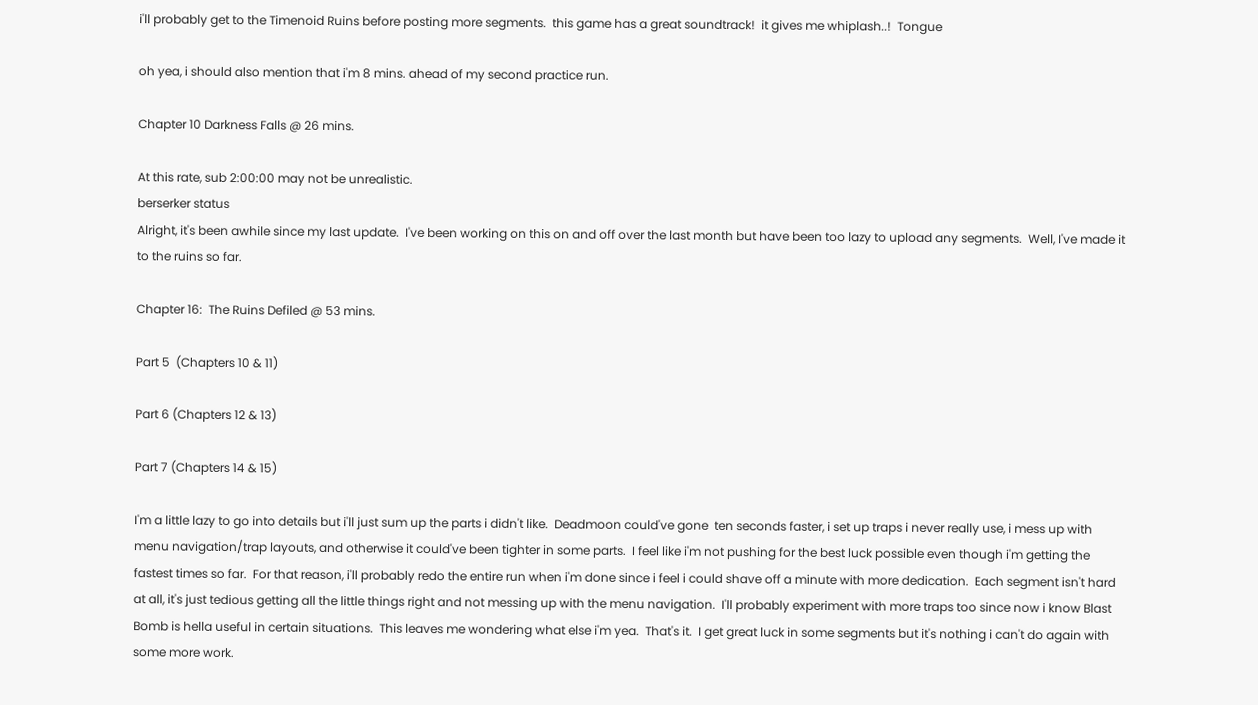i'll probably get to the Timenoid Ruins before posting more segments.  this game has a great soundtrack!  it gives me whiplash..!  Tongue

oh yea, i should also mention that i'm 8 mins. ahead of my second practice run.

Chapter 10 Darkness Falls @ 26 mins.

At this rate, sub 2:00:00 may not be unrealistic.
berserker status
Alright, it's been awhile since my last update.  I've been working on this on and off over the last month but have been too lazy to upload any segments.  Well, I've made it to the ruins so far.

Chapter 16:  The Ruins Defiled @ 53 mins.

Part 5  (Chapters 10 & 11)

Part 6 (Chapters 12 & 13)

Part 7 (Chapters 14 & 15)

I'm a little lazy to go into details but i'll just sum up the parts i didn't like.  Deadmoon could've gone  ten seconds faster, i set up traps i never really use, i mess up with menu navigation/trap layouts, and otherwise it could've been tighter in some parts.  I feel like i'm not pushing for the best luck possible even though i'm getting the fastest times so far.  For that reason, i'll probably redo the entire run when i'm done since i feel i could shave off a minute with more dedication.  Each segment isn't hard at all, it's just tedious getting all the little things right and not messing up with the menu navigation.  I'll probably experiment with more traps too since now i know Blast Bomb is hella useful in certain situations.  This leaves me wondering what else i'm yea.  That's it.  I get great luck in some segments but it's nothing i can't do again with some more work.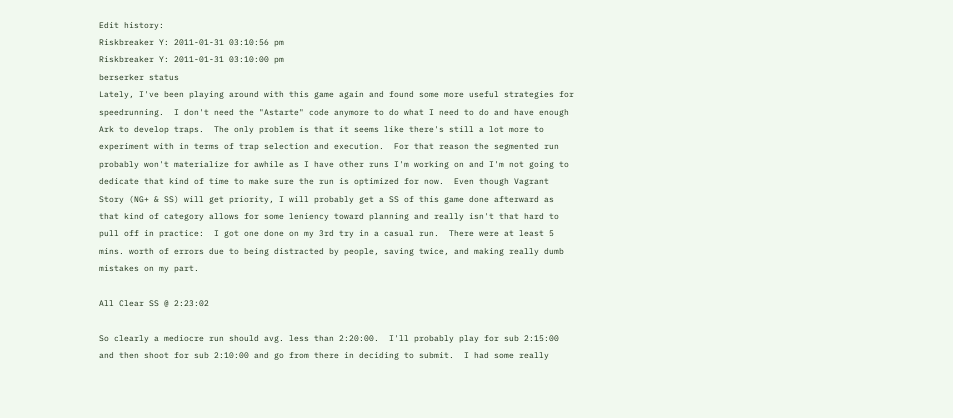Edit history:
Riskbreaker Y: 2011-01-31 03:10:56 pm
Riskbreaker Y: 2011-01-31 03:10:00 pm
berserker status
Lately, I've been playing around with this game again and found some more useful strategies for speedrunning.  I don't need the "Astarte" code anymore to do what I need to do and have enough Ark to develop traps.  The only problem is that it seems like there's still a lot more to experiment with in terms of trap selection and execution.  For that reason the segmented run probably won't materialize for awhile as I have other runs I'm working on and I'm not going to dedicate that kind of time to make sure the run is optimized for now.  Even though Vagrant Story (NG+ & SS) will get priority, I will probably get a SS of this game done afterward as that kind of category allows for some leniency toward planning and really isn't that hard to pull off in practice:  I got one done on my 3rd try in a casual run.  There were at least 5 mins. worth of errors due to being distracted by people, saving twice, and making really dumb mistakes on my part.

All Clear SS @ 2:23:02

So clearly a mediocre run should avg. less than 2:20:00.  I'll probably play for sub 2:15:00 and then shoot for sub 2:10:00 and go from there in deciding to submit.  I had some really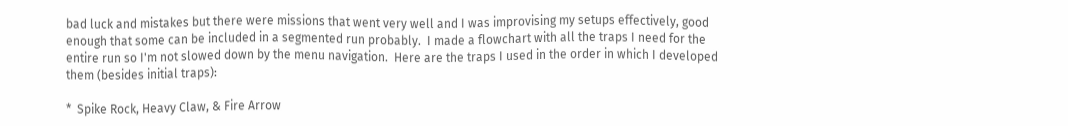bad luck and mistakes but there were missions that went very well and I was improvising my setups effectively, good enough that some can be included in a segmented run probably.  I made a flowchart with all the traps I need for the entire run so I'm not slowed down by the menu navigation.  Here are the traps I used in the order in which I developed them (besides initial traps):

*  Spike Rock, Heavy Claw, & Fire Arrow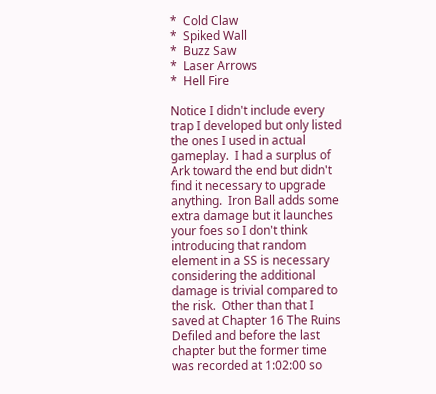*  Cold Claw
*  Spiked Wall
*  Buzz Saw
*  Laser Arrows
*  Hell Fire

Notice I didn't include every trap I developed but only listed the ones I used in actual gameplay.  I had a surplus of Ark toward the end but didn't find it necessary to upgrade anything.  Iron Ball adds some extra damage but it launches your foes so I don't think introducing that random element in a SS is necessary considering the additional damage is trivial compared to the risk.  Other than that I saved at Chapter 16 The Ruins Defiled and before the last chapter but the former time was recorded at 1:02:00 so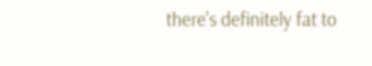there's definitely fat to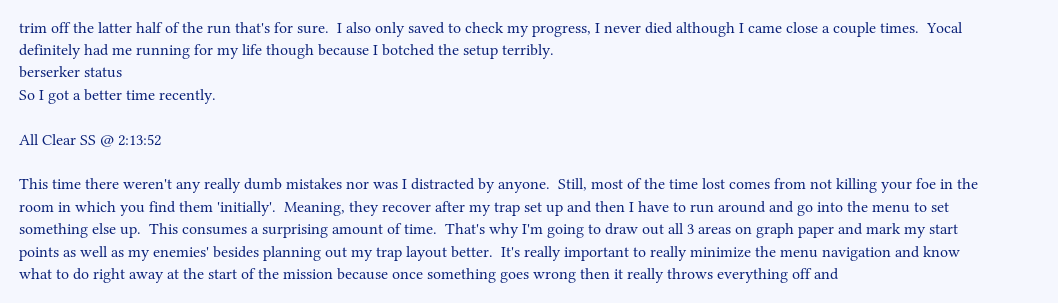trim off the latter half of the run that's for sure.  I also only saved to check my progress, I never died although I came close a couple times.  Yocal definitely had me running for my life though because I botched the setup terribly.
berserker status
So I got a better time recently.

All Clear SS @ 2:13:52

This time there weren't any really dumb mistakes nor was I distracted by anyone.  Still, most of the time lost comes from not killing your foe in the room in which you find them 'initially'.  Meaning, they recover after my trap set up and then I have to run around and go into the menu to set something else up.  This consumes a surprising amount of time.  That's why I'm going to draw out all 3 areas on graph paper and mark my start points as well as my enemies' besides planning out my trap layout better.  It's really important to really minimize the menu navigation and know what to do right away at the start of the mission because once something goes wrong then it really throws everything off and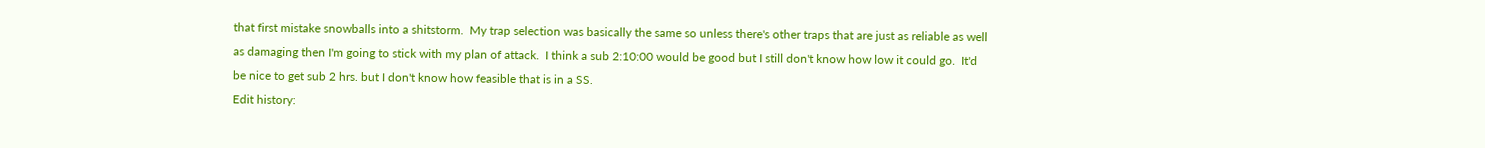that first mistake snowballs into a shitstorm.  My trap selection was basically the same so unless there's other traps that are just as reliable as well as damaging then I'm going to stick with my plan of attack.  I think a sub 2:10:00 would be good but I still don't know how low it could go.  It'd be nice to get sub 2 hrs. but I don't know how feasible that is in a SS.
Edit history: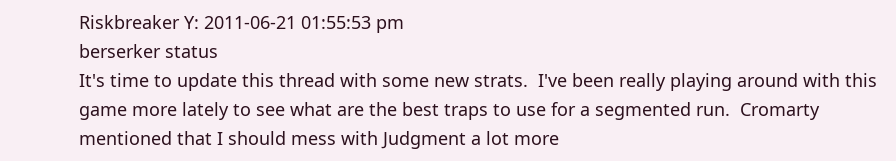Riskbreaker Y: 2011-06-21 01:55:53 pm
berserker status
It's time to update this thread with some new strats.  I've been really playing around with this game more lately to see what are the best traps to use for a segmented run.  Cromarty mentioned that I should mess with Judgment a lot more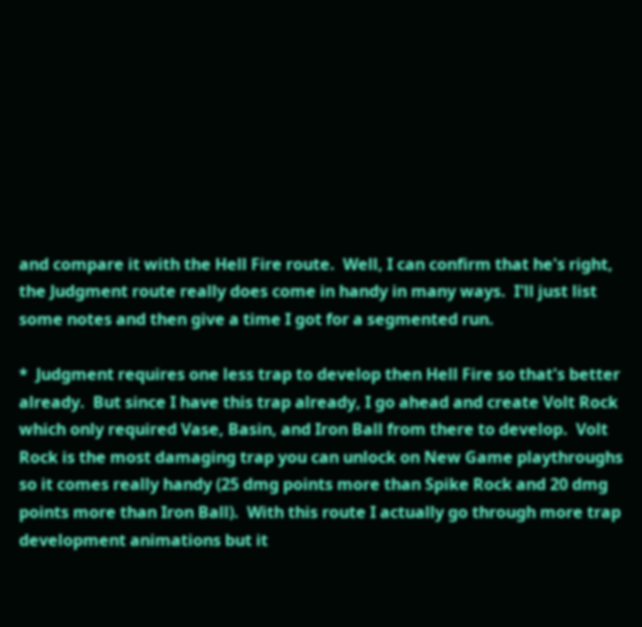and compare it with the Hell Fire route.  Well, I can confirm that he's right, the Judgment route really does come in handy in many ways.  I'll just list some notes and then give a time I got for a segmented run.

*  Judgment requires one less trap to develop then Hell Fire so that's better already.  But since I have this trap already, I go ahead and create Volt Rock which only required Vase, Basin, and Iron Ball from there to develop.  Volt Rock is the most damaging trap you can unlock on New Game playthroughs so it comes really handy (25 dmg points more than Spike Rock and 20 dmg points more than Iron Ball).  With this route I actually go through more trap development animations but it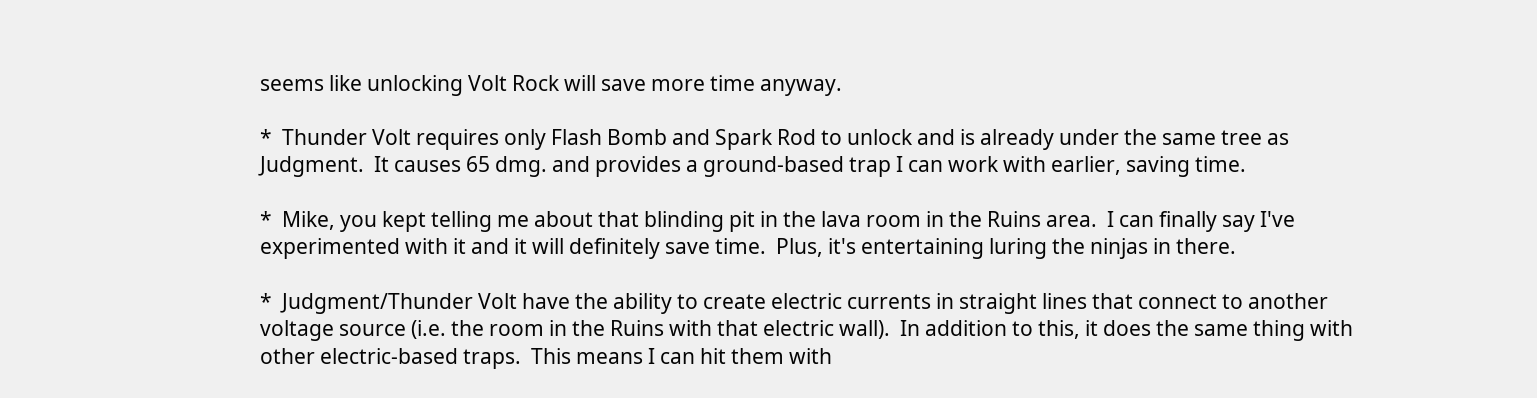seems like unlocking Volt Rock will save more time anyway.

*  Thunder Volt requires only Flash Bomb and Spark Rod to unlock and is already under the same tree as Judgment.  It causes 65 dmg. and provides a ground-based trap I can work with earlier, saving time.

*  Mike, you kept telling me about that blinding pit in the lava room in the Ruins area.  I can finally say I've experimented with it and it will definitely save time.  Plus, it's entertaining luring the ninjas in there.

*  Judgment/Thunder Volt have the ability to create electric currents in straight lines that connect to another voltage source (i.e. the room in the Ruins with that electric wall).  In addition to this, it does the same thing with other electric-based traps.  This means I can hit them with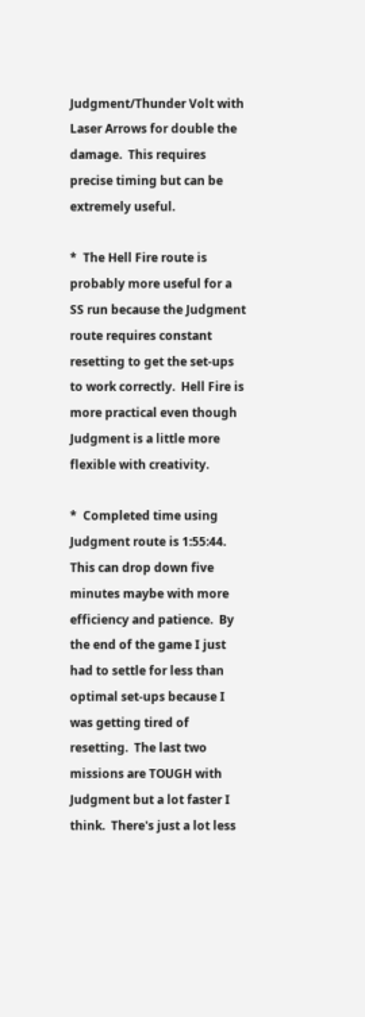Judgment/Thunder Volt with Laser Arrows for double the damage.  This requires precise timing but can be extremely useful.

*  The Hell Fire route is probably more useful for a SS run because the Judgment route requires constant resetting to get the set-ups to work correctly.  Hell Fire is more practical even though Judgment is a little more flexible with creativity.

*  Completed time using Judgment route is 1:55:44.  This can drop down five minutes maybe with more efficiency and patience.  By the end of the game I just had to settle for less than optimal set-ups because I was getting tired of resetting.  The last two missions are TOUGH with Judgment but a lot faster I think.  There's just a lot less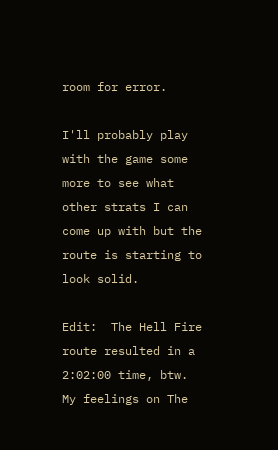room for error.

I'll probably play with the game some more to see what other strats I can come up with but the route is starting to look solid.

Edit:  The Hell Fire route resulted in a 2:02:00 time, btw.
My feelings on The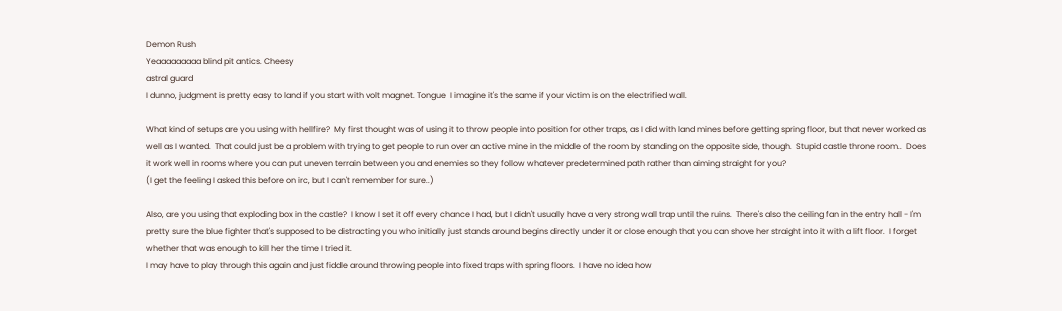Demon Rush
Yeaaaaaaaaa blind pit antics. Cheesy
astral guard
I dunno, judgment is pretty easy to land if you start with volt magnet. Tongue  I imagine it's the same if your victim is on the electrified wall.

What kind of setups are you using with hellfire?  My first thought was of using it to throw people into position for other traps, as I did with land mines before getting spring floor, but that never worked as well as I wanted.  That could just be a problem with trying to get people to run over an active mine in the middle of the room by standing on the opposite side, though.  Stupid castle throne room..  Does it work well in rooms where you can put uneven terrain between you and enemies so they follow whatever predetermined path rather than aiming straight for you?
(I get the feeling I asked this before on irc, but I can't remember for sure..)

Also, are you using that exploding box in the castle?  I know I set it off every chance I had, but I didn't usually have a very strong wall trap until the ruins.  There's also the ceiling fan in the entry hall - I'm pretty sure the blue fighter that's supposed to be distracting you who initially just stands around begins directly under it or close enough that you can shove her straight into it with a lift floor.  I forget whether that was enough to kill her the time I tried it.
I may have to play through this again and just fiddle around throwing people into fixed traps with spring floors.  I have no idea how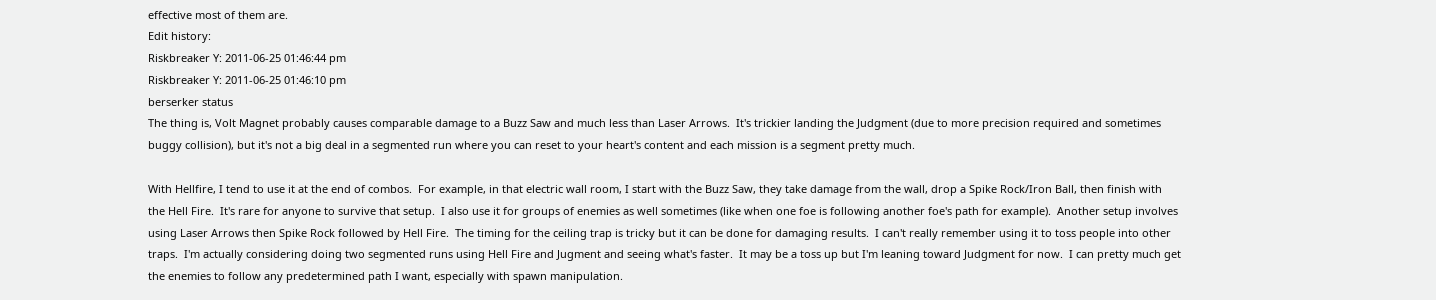effective most of them are.
Edit history:
Riskbreaker Y: 2011-06-25 01:46:44 pm
Riskbreaker Y: 2011-06-25 01:46:10 pm
berserker status
The thing is, Volt Magnet probably causes comparable damage to a Buzz Saw and much less than Laser Arrows.  It's trickier landing the Judgment (due to more precision required and sometimes buggy collision), but it's not a big deal in a segmented run where you can reset to your heart's content and each mission is a segment pretty much.

With Hellfire, I tend to use it at the end of combos.  For example, in that electric wall room, I start with the Buzz Saw, they take damage from the wall, drop a Spike Rock/Iron Ball, then finish with the Hell Fire.  It's rare for anyone to survive that setup.  I also use it for groups of enemies as well sometimes (like when one foe is following another foe's path for example).  Another setup involves using Laser Arrows then Spike Rock followed by Hell Fire.  The timing for the ceiling trap is tricky but it can be done for damaging results.  I can't really remember using it to toss people into other traps.  I'm actually considering doing two segmented runs using Hell Fire and Jugment and seeing what's faster.  It may be a toss up but I'm leaning toward Judgment for now.  I can pretty much get the enemies to follow any predetermined path I want, especially with spawn manipulation.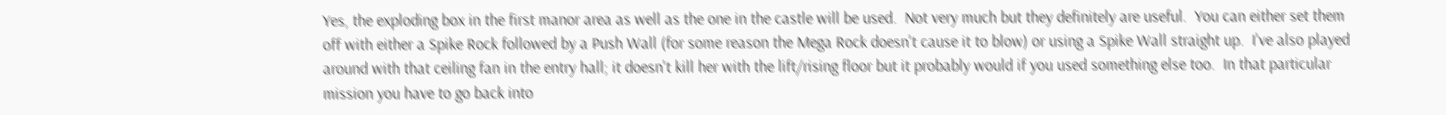Yes, the exploding box in the first manor area as well as the one in the castle will be used.  Not very much but they definitely are useful.  You can either set them off with either a Spike Rock followed by a Push Wall (for some reason the Mega Rock doesn't cause it to blow) or using a Spike Wall straight up.  I've also played around with that ceiling fan in the entry hall; it doesn't kill her with the lift/rising floor but it probably would if you used something else too.  In that particular mission you have to go back into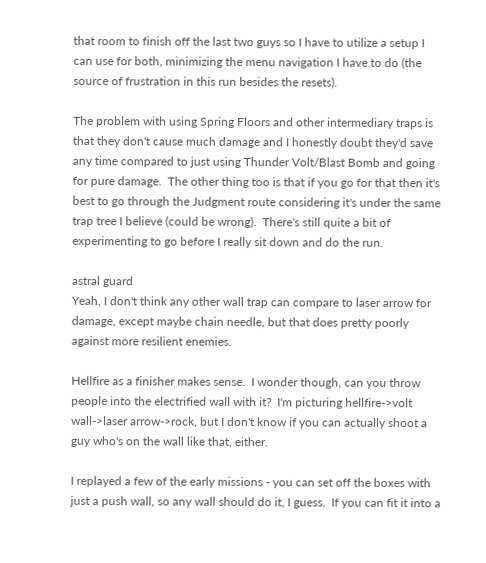that room to finish off the last two guys so I have to utilize a setup I can use for both, minimizing the menu navigation I have to do (the source of frustration in this run besides the resets).

The problem with using Spring Floors and other intermediary traps is that they don't cause much damage and I honestly doubt they'd save any time compared to just using Thunder Volt/Blast Bomb and going for pure damage.  The other thing too is that if you go for that then it's best to go through the Judgment route considering it's under the same trap tree I believe (could be wrong).  There's still quite a bit of experimenting to go before I really sit down and do the run.

astral guard
Yeah, I don't think any other wall trap can compare to laser arrow for damage, except maybe chain needle, but that does pretty poorly against more resilient enemies.

Hellfire as a finisher makes sense.  I wonder though, can you throw people into the electrified wall with it?  I'm picturing hellfire->volt wall->laser arrow->rock, but I don't know if you can actually shoot a guy who's on the wall like that, either.

I replayed a few of the early missions - you can set off the boxes with just a push wall, so any wall should do it, I guess.  If you can fit it into a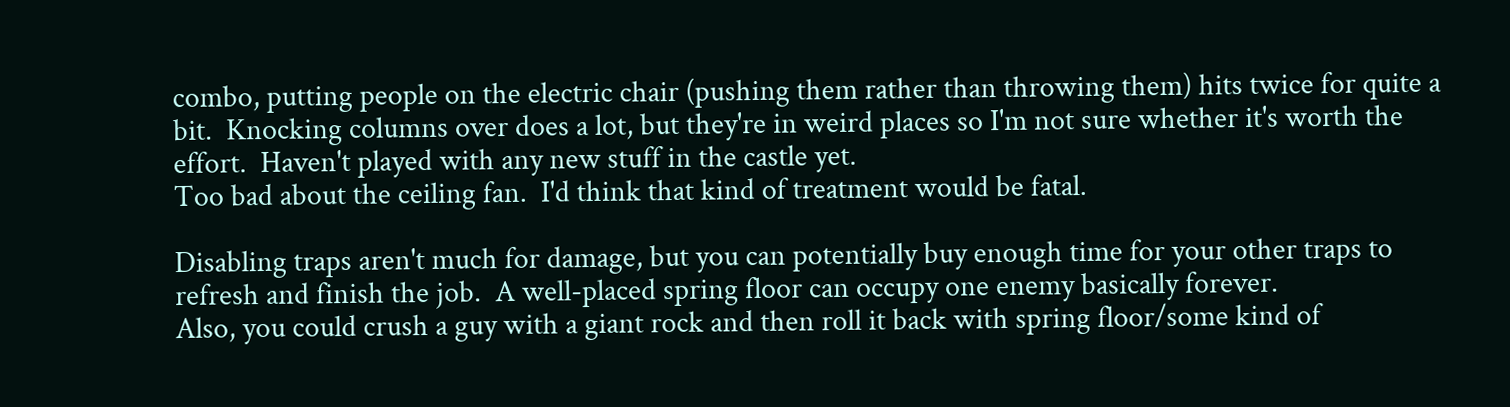combo, putting people on the electric chair (pushing them rather than throwing them) hits twice for quite a bit.  Knocking columns over does a lot, but they're in weird places so I'm not sure whether it's worth the effort.  Haven't played with any new stuff in the castle yet.
Too bad about the ceiling fan.  I'd think that kind of treatment would be fatal.

Disabling traps aren't much for damage, but you can potentially buy enough time for your other traps to refresh and finish the job.  A well-placed spring floor can occupy one enemy basically forever.
Also, you could crush a guy with a giant rock and then roll it back with spring floor/some kind of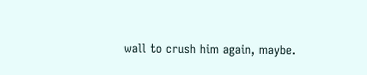wall to crush him again, maybe.